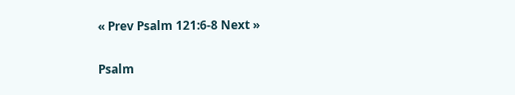« Prev Psalm 121:6-8 Next »

Psalm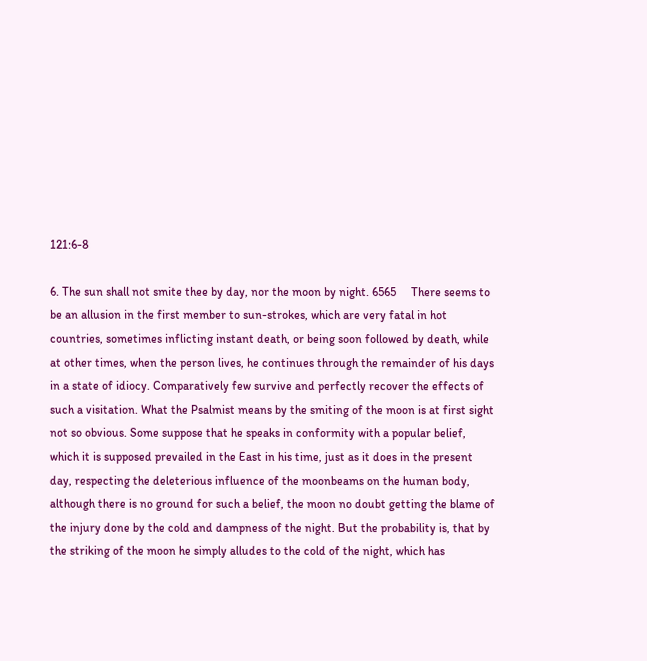121:6-8

6. The sun shall not smite thee by day, nor the moon by night. 6565     There seems to be an allusion in the first member to sun-strokes, which are very fatal in hot countries, sometimes inflicting instant death, or being soon followed by death, while at other times, when the person lives, he continues through the remainder of his days in a state of idiocy. Comparatively few survive and perfectly recover the effects of such a visitation. What the Psalmist means by the smiting of the moon is at first sight not so obvious. Some suppose that he speaks in conformity with a popular belief, which it is supposed prevailed in the East in his time, just as it does in the present day, respecting the deleterious influence of the moonbeams on the human body, although there is no ground for such a belief, the moon no doubt getting the blame of the injury done by the cold and dampness of the night. But the probability is, that by the striking of the moon he simply alludes to the cold of the night, which has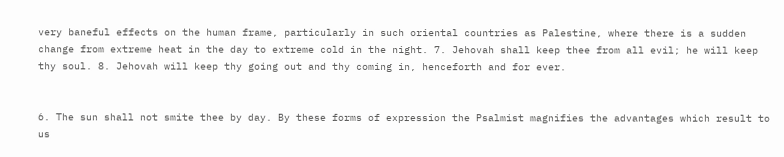very baneful effects on the human frame, particularly in such oriental countries as Palestine, where there is a sudden change from extreme heat in the day to extreme cold in the night. 7. Jehovah shall keep thee from all evil; he will keep thy soul. 8. Jehovah will keep thy going out and thy coming in, henceforth and for ever.


6. The sun shall not smite thee by day. By these forms of expression the Psalmist magnifies the advantages which result to us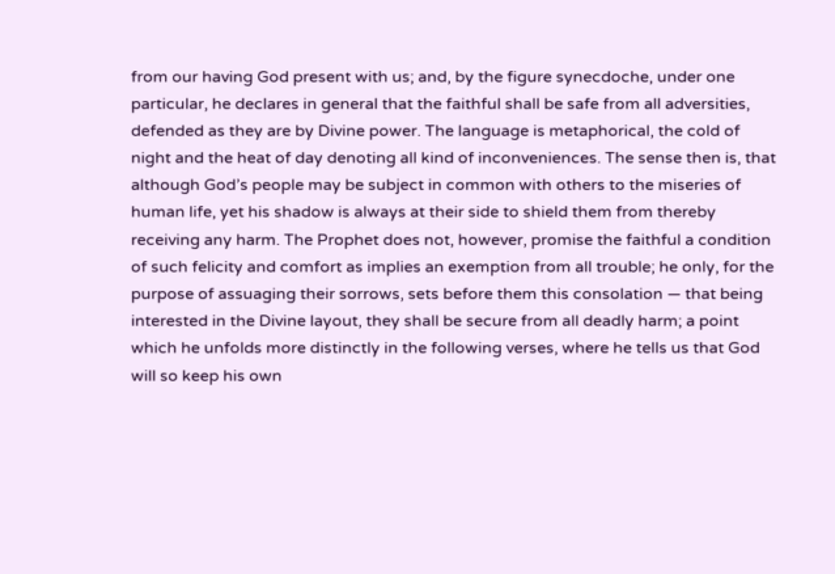from our having God present with us; and, by the figure synecdoche, under one particular, he declares in general that the faithful shall be safe from all adversities, defended as they are by Divine power. The language is metaphorical, the cold of night and the heat of day denoting all kind of inconveniences. The sense then is, that although God’s people may be subject in common with others to the miseries of human life, yet his shadow is always at their side to shield them from thereby receiving any harm. The Prophet does not, however, promise the faithful a condition of such felicity and comfort as implies an exemption from all trouble; he only, for the purpose of assuaging their sorrows, sets before them this consolation — that being interested in the Divine layout, they shall be secure from all deadly harm; a point which he unfolds more distinctly in the following verses, where he tells us that God will so keep his own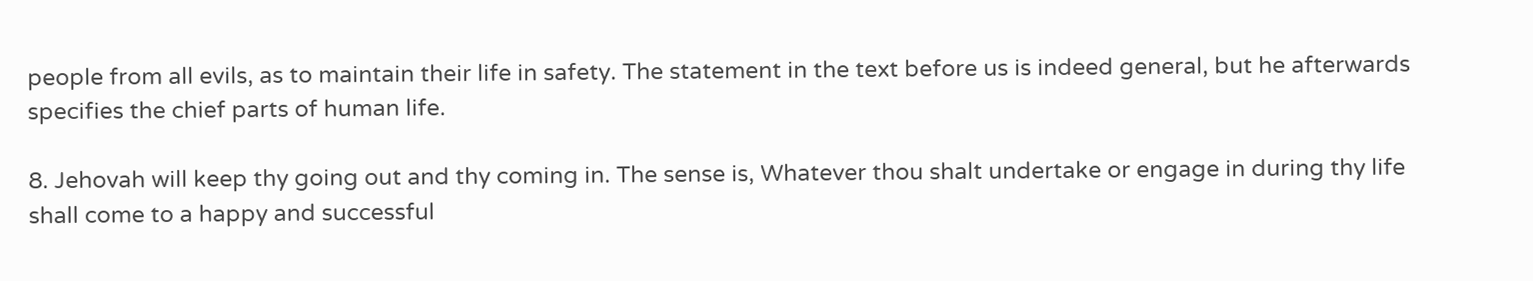people from all evils, as to maintain their life in safety. The statement in the text before us is indeed general, but he afterwards specifies the chief parts of human life.

8. Jehovah will keep thy going out and thy coming in. The sense is, Whatever thou shalt undertake or engage in during thy life shall come to a happy and successful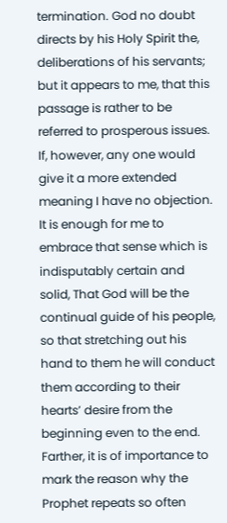termination. God no doubt directs by his Holy Spirit the, deliberations of his servants; but it appears to me, that this passage is rather to be referred to prosperous issues. If, however, any one would give it a more extended meaning I have no objection. It is enough for me to embrace that sense which is indisputably certain and solid, That God will be the continual guide of his people, so that stretching out his hand to them he will conduct them according to their hearts’ desire from the beginning even to the end. Farther, it is of importance to mark the reason why the Prophet repeats so often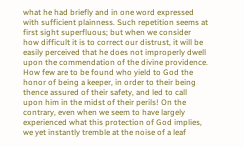what he had briefly and in one word expressed with sufficient plainness. Such repetition seems at first sight superfluous; but when we consider how difficult it is to correct our distrust, it will be easily perceived that he does not improperly dwell upon the commendation of the divine providence. How few are to be found who yield to God the honor of being a keeper, in order to their being thence assured of their safety, and led to call upon him in the midst of their perils! On the contrary, even when we seem to have largely experienced what this protection of God implies, we yet instantly tremble at the noise of a leaf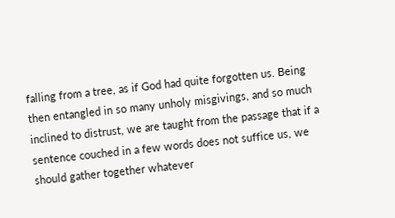falling from a tree, as if God had quite forgotten us. Being then entangled in so many unholy misgivings, and so much inclined to distrust, we are taught from the passage that if a sentence couched in a few words does not suffice us, we should gather together whatever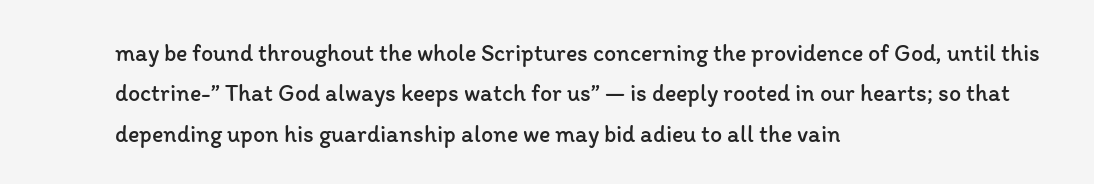may be found throughout the whole Scriptures concerning the providence of God, until this doctrine-” That God always keeps watch for us” — is deeply rooted in our hearts; so that depending upon his guardianship alone we may bid adieu to all the vain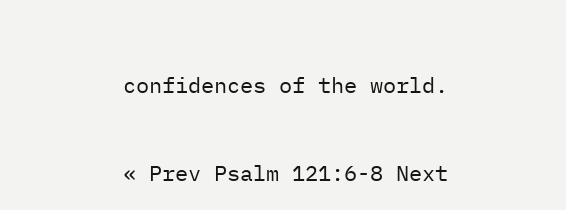confidences of the world.

« Prev Psalm 121:6-8 Next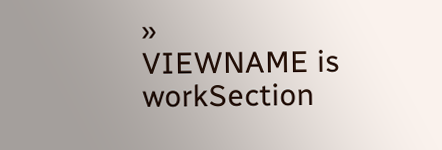»
VIEWNAME is workSection